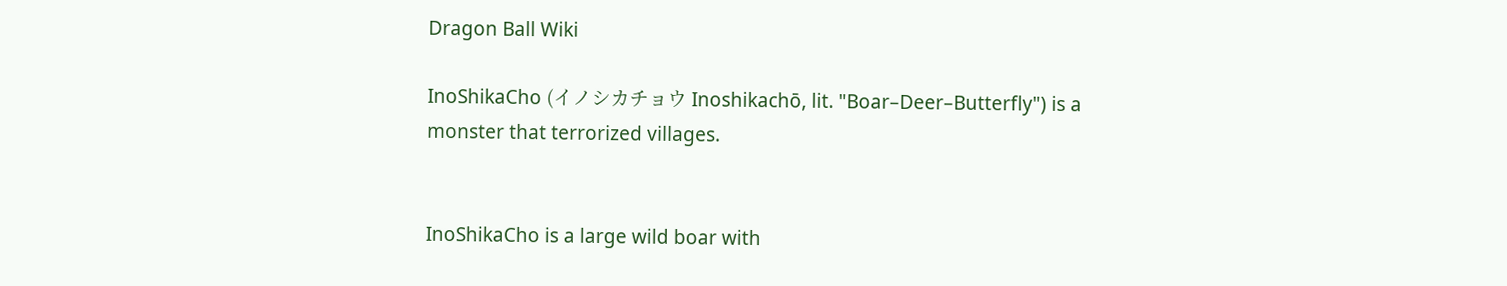Dragon Ball Wiki

InoShikaCho (イノシカチョウ Inoshikachō, lit. "Boar–Deer–Butterfly") is a monster that terrorized villages.


InoShikaCho is a large wild boar with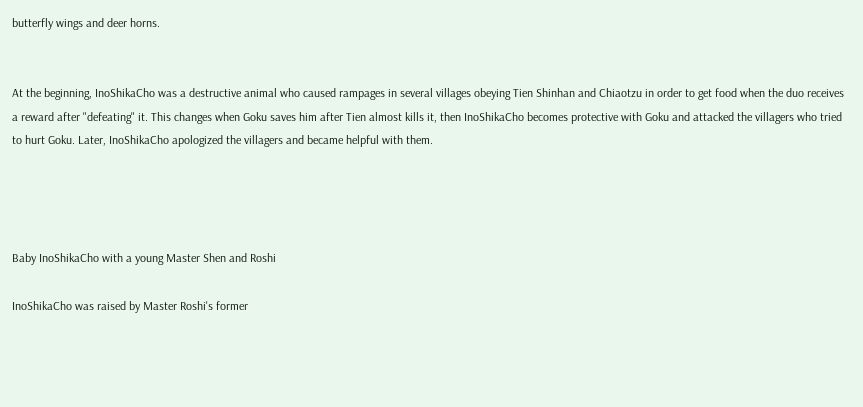butterfly wings and deer horns.


At the beginning, InoShikaCho was a destructive animal who caused rampages in several villages obeying Tien Shinhan and Chiaotzu in order to get food when the duo receives a reward after "defeating" it. This changes when Goku saves him after Tien almost kills it, then InoShikaCho becomes protective with Goku and attacked the villagers who tried to hurt Goku. Later, InoShikaCho apologized the villagers and became helpful with them.




Baby InoShikaCho with a young Master Shen and Roshi

InoShikaCho was raised by Master Roshi's former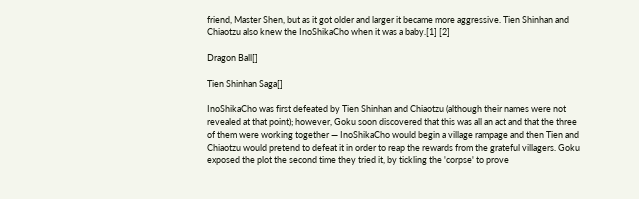friend, Master Shen, but as it got older and larger it became more aggressive. Tien Shinhan and Chiaotzu also knew the InoShikaCho when it was a baby.[1] [2]

Dragon Ball[]

Tien Shinhan Saga[]

InoShikaCho was first defeated by Tien Shinhan and Chiaotzu (although their names were not revealed at that point); however, Goku soon discovered that this was all an act and that the three of them were working together — InoShikaCho would begin a village rampage and then Tien and Chiaotzu would pretend to defeat it in order to reap the rewards from the grateful villagers. Goku exposed the plot the second time they tried it, by tickling the 'corpse' to prove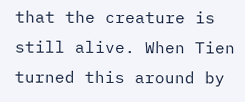that the creature is still alive. When Tien turned this around by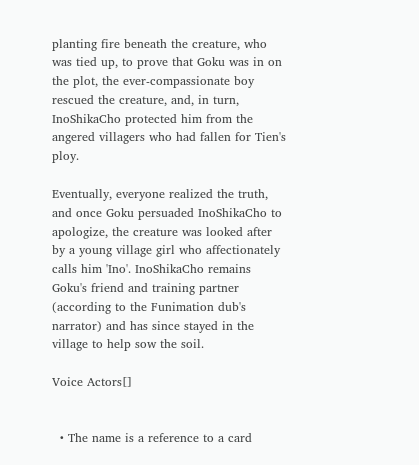planting fire beneath the creature, who was tied up, to prove that Goku was in on the plot, the ever-compassionate boy rescued the creature, and, in turn, InoShikaCho protected him from the angered villagers who had fallen for Tien's ploy.

Eventually, everyone realized the truth, and once Goku persuaded InoShikaCho to apologize, the creature was looked after by a young village girl who affectionately calls him 'Ino'. InoShikaCho remains Goku's friend and training partner (according to the Funimation dub's narrator) and has since stayed in the village to help sow the soil.

Voice Actors[]


  • The name is a reference to a card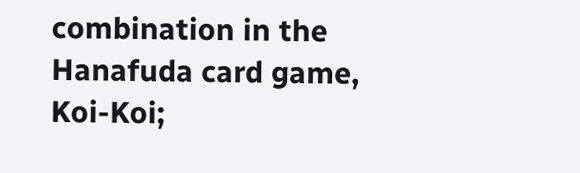combination in the Hanafuda card game, Koi-Koi;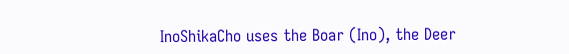InoShikaCho uses the Boar (Ino), the Deer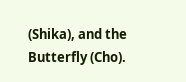(Shika), and the Butterfly (Cho).